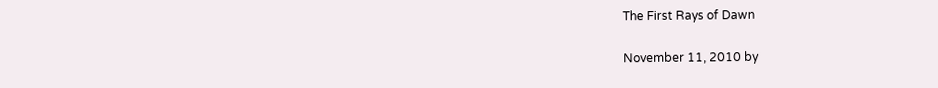The First Rays of Dawn

November 11, 2010 by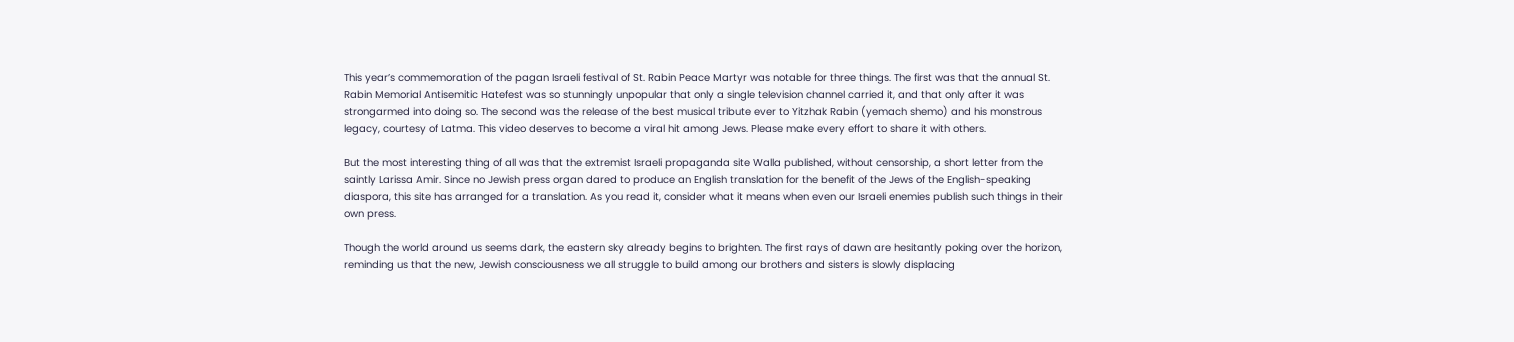This year’s commemoration of the pagan Israeli festival of St. Rabin Peace Martyr was notable for three things. The first was that the annual St. Rabin Memorial Antisemitic Hatefest was so stunningly unpopular that only a single television channel carried it, and that only after it was strongarmed into doing so. The second was the release of the best musical tribute ever to Yitzhak Rabin (yemach shemo) and his monstrous legacy, courtesy of Latma. This video deserves to become a viral hit among Jews. Please make every effort to share it with others.

But the most interesting thing of all was that the extremist Israeli propaganda site Walla published, without censorship, a short letter from the saintly Larissa Amir. Since no Jewish press organ dared to produce an English translation for the benefit of the Jews of the English-speaking diaspora, this site has arranged for a translation. As you read it, consider what it means when even our Israeli enemies publish such things in their own press.

Though the world around us seems dark, the eastern sky already begins to brighten. The first rays of dawn are hesitantly poking over the horizon, reminding us that the new, Jewish consciousness we all struggle to build among our brothers and sisters is slowly displacing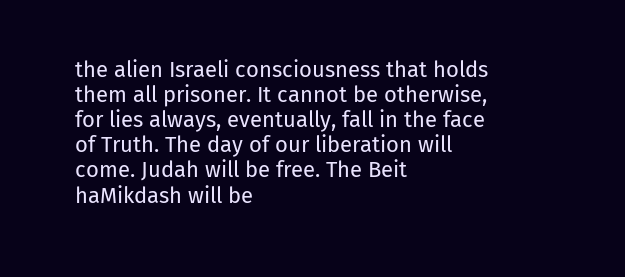the alien Israeli consciousness that holds them all prisoner. It cannot be otherwise, for lies always, eventually, fall in the face of Truth. The day of our liberation will come. Judah will be free. The Beit haMikdash will be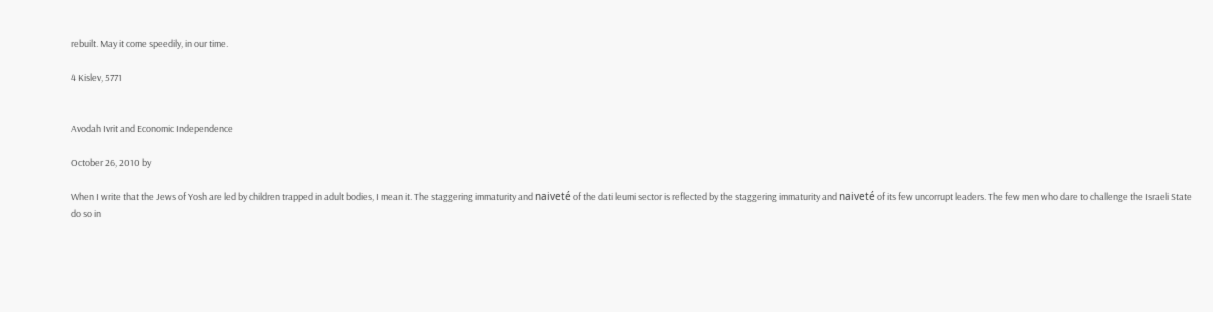rebuilt. May it come speedily, in our time.

4 Kislev, 5771


Avodah Ivrit and Economic Independence

October 26, 2010 by

When I write that the Jews of Yosh are led by children trapped in adult bodies, I mean it. The staggering immaturity and naiveté of the dati leumi sector is reflected by the staggering immaturity and naiveté of its few uncorrupt leaders. The few men who dare to challenge the Israeli State do so in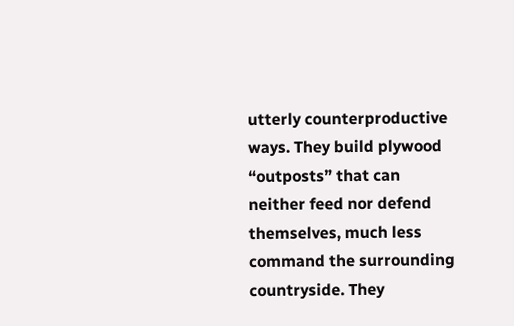utterly counterproductive ways. They build plywood “outposts” that can neither feed nor defend themselves, much less command the surrounding countryside. They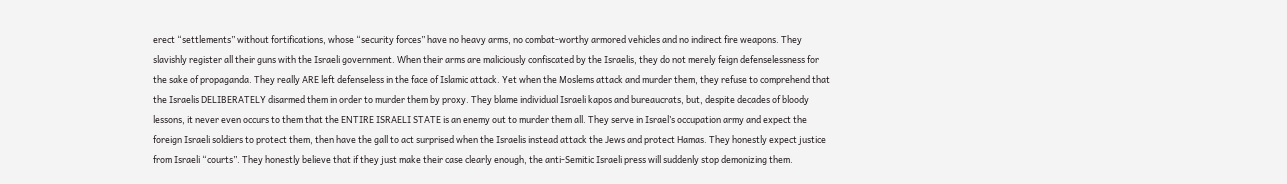erect “settlements” without fortifications, whose “security forces” have no heavy arms, no combat-worthy armored vehicles and no indirect fire weapons. They slavishly register all their guns with the Israeli government. When their arms are maliciously confiscated by the Israelis, they do not merely feign defenselessness for the sake of propaganda. They really ARE left defenseless in the face of Islamic attack. Yet when the Moslems attack and murder them, they refuse to comprehend that the Israelis DELIBERATELY disarmed them in order to murder them by proxy. They blame individual Israeli kapos and bureaucrats, but, despite decades of bloody lessons, it never even occurs to them that the ENTIRE ISRAELI STATE is an enemy out to murder them all. They serve in Israel’s occupation army and expect the foreign Israeli soldiers to protect them, then have the gall to act surprised when the Israelis instead attack the Jews and protect Hamas. They honestly expect justice from Israeli “courts”. They honestly believe that if they just make their case clearly enough, the anti-Semitic Israeli press will suddenly stop demonizing them.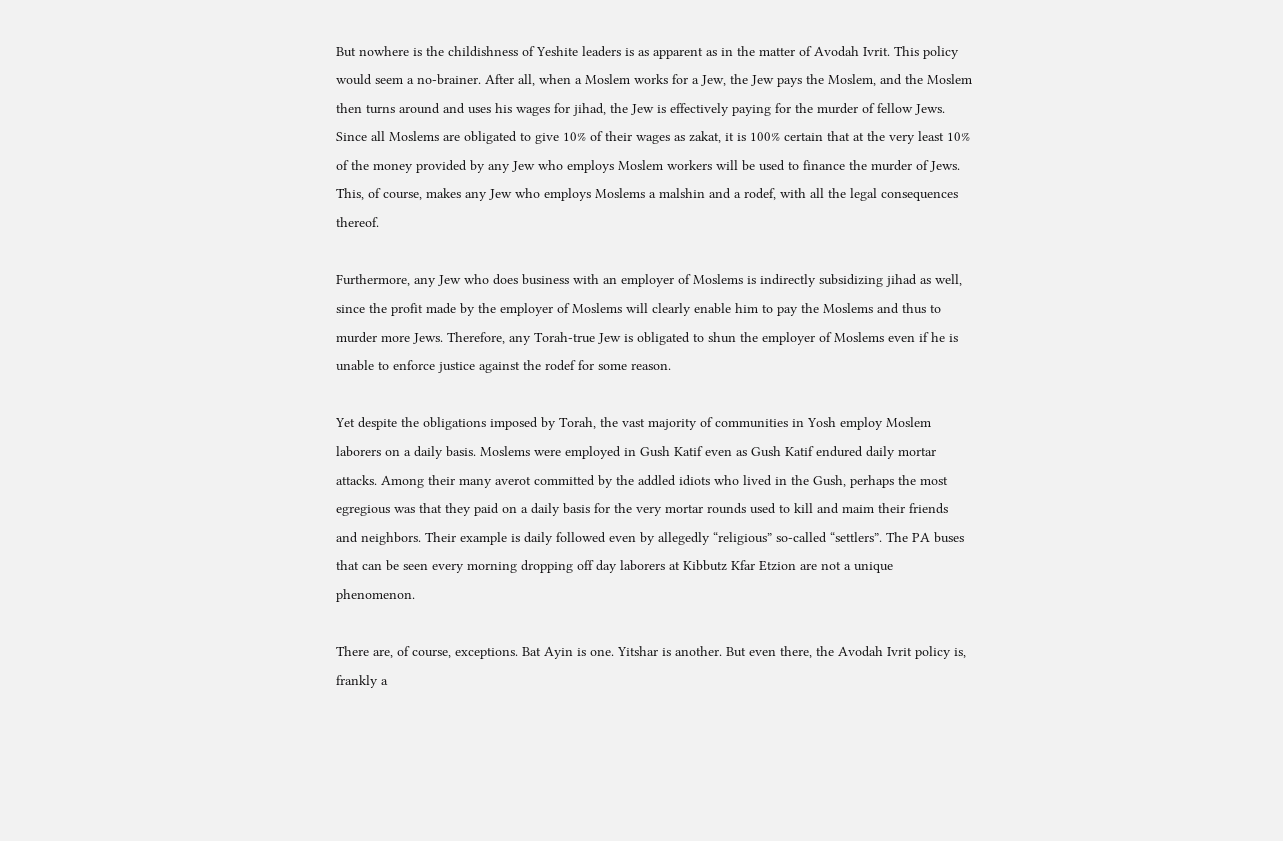But nowhere is the childishness of Yeshite leaders is as apparent as in the matter of Avodah Ivrit. This policy would seem a no-brainer. After all, when a Moslem works for a Jew, the Jew pays the Moslem, and the Moslem then turns around and uses his wages for jihad, the Jew is effectively paying for the murder of fellow Jews. Since all Moslems are obligated to give 10% of their wages as zakat, it is 100% certain that at the very least 10% of the money provided by any Jew who employs Moslem workers will be used to finance the murder of Jews. This, of course, makes any Jew who employs Moslems a malshin and a rodef, with all the legal consequences thereof.

Furthermore, any Jew who does business with an employer of Moslems is indirectly subsidizing jihad as well, since the profit made by the employer of Moslems will clearly enable him to pay the Moslems and thus to murder more Jews. Therefore, any Torah-true Jew is obligated to shun the employer of Moslems even if he is unable to enforce justice against the rodef for some reason.

Yet despite the obligations imposed by Torah, the vast majority of communities in Yosh employ Moslem laborers on a daily basis. Moslems were employed in Gush Katif even as Gush Katif endured daily mortar attacks. Among their many averot committed by the addled idiots who lived in the Gush, perhaps the most egregious was that they paid on a daily basis for the very mortar rounds used to kill and maim their friends and neighbors. Their example is daily followed even by allegedly “religious” so-called “settlers”. The PA buses that can be seen every morning dropping off day laborers at Kibbutz Kfar Etzion are not a unique phenomenon.

There are, of course, exceptions. Bat Ayin is one. Yitshar is another. But even there, the Avodah Ivrit policy is, frankly a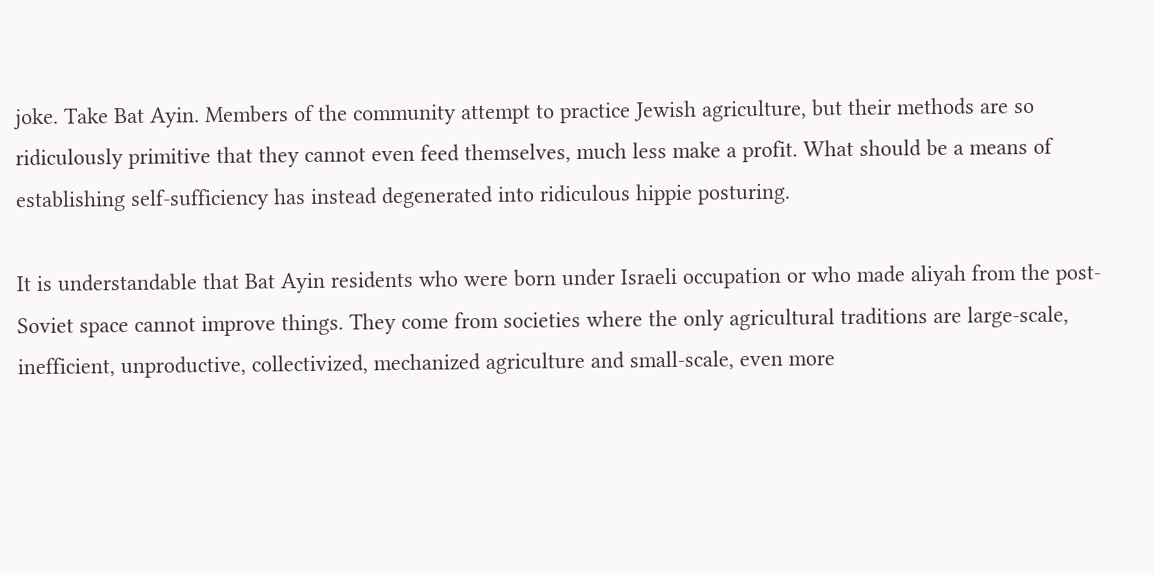joke. Take Bat Ayin. Members of the community attempt to practice Jewish agriculture, but their methods are so ridiculously primitive that they cannot even feed themselves, much less make a profit. What should be a means of establishing self-sufficiency has instead degenerated into ridiculous hippie posturing.

It is understandable that Bat Ayin residents who were born under Israeli occupation or who made aliyah from the post-Soviet space cannot improve things. They come from societies where the only agricultural traditions are large-scale, inefficient, unproductive, collectivized, mechanized agriculture and small-scale, even more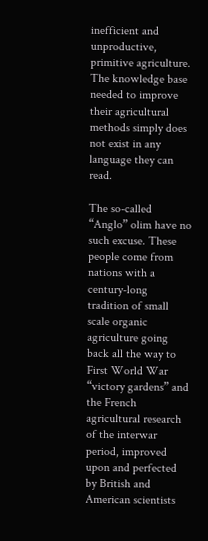inefficient and unproductive, primitive agriculture. The knowledge base needed to improve their agricultural methods simply does not exist in any language they can read.

The so-called “Anglo” olim have no such excuse. These people come from nations with a century-long tradition of small scale organic agriculture going back all the way to First World War “victory gardens” and the French agricultural research of the interwar period, improved upon and perfected by British and American scientists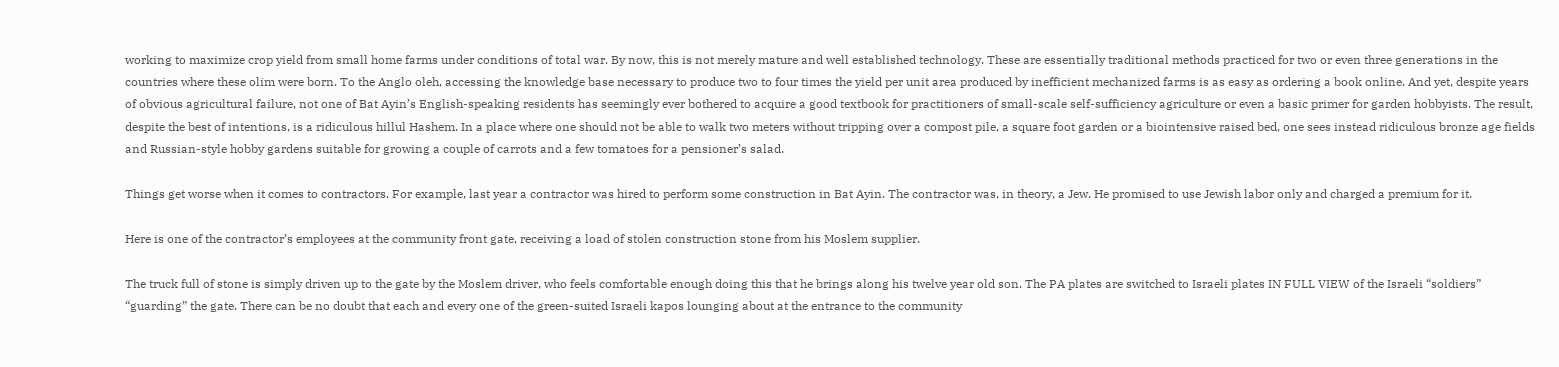working to maximize crop yield from small home farms under conditions of total war. By now, this is not merely mature and well established technology. These are essentially traditional methods practiced for two or even three generations in the countries where these olim were born. To the Anglo oleh, accessing the knowledge base necessary to produce two to four times the yield per unit area produced by inefficient mechanized farms is as easy as ordering a book online. And yet, despite years of obvious agricultural failure, not one of Bat Ayin’s English-speaking residents has seemingly ever bothered to acquire a good textbook for practitioners of small-scale self-sufficiency agriculture or even a basic primer for garden hobbyists. The result, despite the best of intentions, is a ridiculous hillul Hashem. In a place where one should not be able to walk two meters without tripping over a compost pile, a square foot garden or a biointensive raised bed, one sees instead ridiculous bronze age fields and Russian-style hobby gardens suitable for growing a couple of carrots and a few tomatoes for a pensioner’s salad.

Things get worse when it comes to contractors. For example, last year a contractor was hired to perform some construction in Bat Ayin. The contractor was, in theory, a Jew. He promised to use Jewish labor only and charged a premium for it.

Here is one of the contractor’s employees at the community front gate, receiving a load of stolen construction stone from his Moslem supplier.

The truck full of stone is simply driven up to the gate by the Moslem driver, who feels comfortable enough doing this that he brings along his twelve year old son. The PA plates are switched to Israeli plates IN FULL VIEW of the Israeli “soldiers” “guarding” the gate. There can be no doubt that each and every one of the green-suited Israeli kapos lounging about at the entrance to the community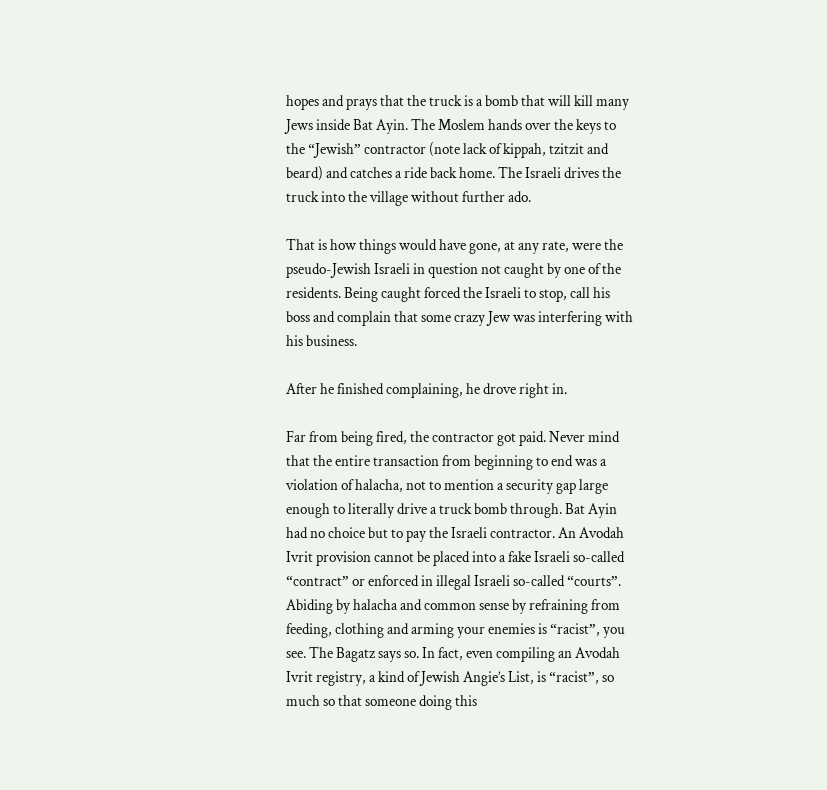hopes and prays that the truck is a bomb that will kill many Jews inside Bat Ayin. The Moslem hands over the keys to the “Jewish” contractor (note lack of kippah, tzitzit and beard) and catches a ride back home. The Israeli drives the truck into the village without further ado.

That is how things would have gone, at any rate, were the pseudo-Jewish Israeli in question not caught by one of the residents. Being caught forced the Israeli to stop, call his boss and complain that some crazy Jew was interfering with his business.

After he finished complaining, he drove right in.

Far from being fired, the contractor got paid. Never mind that the entire transaction from beginning to end was a violation of halacha, not to mention a security gap large enough to literally drive a truck bomb through. Bat Ayin had no choice but to pay the Israeli contractor. An Avodah Ivrit provision cannot be placed into a fake Israeli so-called “contract” or enforced in illegal Israeli so-called “courts”. Abiding by halacha and common sense by refraining from feeding, clothing and arming your enemies is “racist”, you see. The Bagatz says so. In fact, even compiling an Avodah Ivrit registry, a kind of Jewish Angie’s List, is “racist”, so much so that someone doing this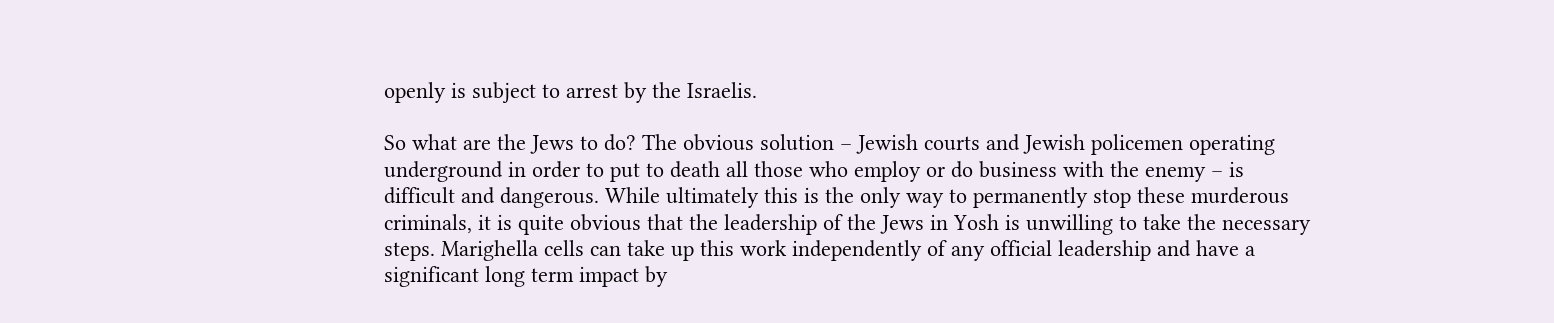openly is subject to arrest by the Israelis.

So what are the Jews to do? The obvious solution – Jewish courts and Jewish policemen operating underground in order to put to death all those who employ or do business with the enemy – is difficult and dangerous. While ultimately this is the only way to permanently stop these murderous criminals, it is quite obvious that the leadership of the Jews in Yosh is unwilling to take the necessary steps. Marighella cells can take up this work independently of any official leadership and have a significant long term impact by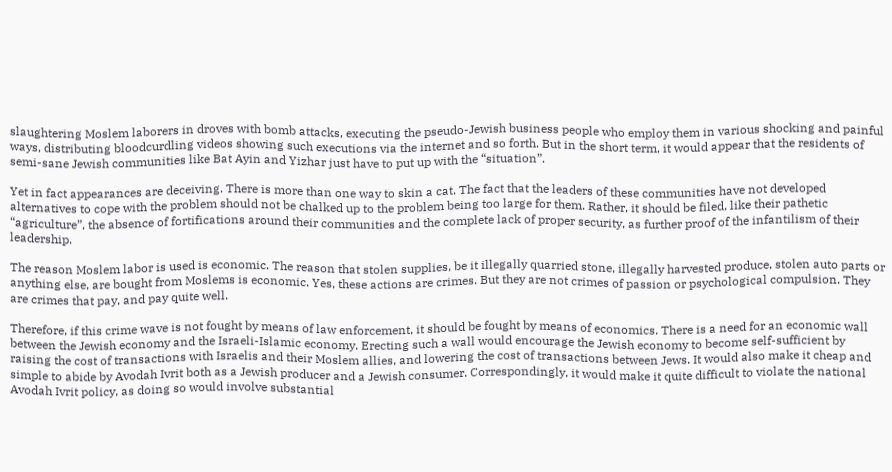slaughtering Moslem laborers in droves with bomb attacks, executing the pseudo-Jewish business people who employ them in various shocking and painful ways, distributing bloodcurdling videos showing such executions via the internet and so forth. But in the short term, it would appear that the residents of semi-sane Jewish communities like Bat Ayin and Yizhar just have to put up with the “situation”.

Yet in fact appearances are deceiving. There is more than one way to skin a cat. The fact that the leaders of these communities have not developed alternatives to cope with the problem should not be chalked up to the problem being too large for them. Rather, it should be filed, like their pathetic “agriculture”, the absence of fortifications around their communities and the complete lack of proper security, as further proof of the infantilism of their leadership.

The reason Moslem labor is used is economic. The reason that stolen supplies, be it illegally quarried stone, illegally harvested produce, stolen auto parts or anything else, are bought from Moslems is economic. Yes, these actions are crimes. But they are not crimes of passion or psychological compulsion. They are crimes that pay, and pay quite well.

Therefore, if this crime wave is not fought by means of law enforcement, it should be fought by means of economics. There is a need for an economic wall between the Jewish economy and the Israeli-Islamic economy. Erecting such a wall would encourage the Jewish economy to become self-sufficient by raising the cost of transactions with Israelis and their Moslem allies, and lowering the cost of transactions between Jews. It would also make it cheap and simple to abide by Avodah Ivrit both as a Jewish producer and a Jewish consumer. Correspondingly, it would make it quite difficult to violate the national Avodah Ivrit policy, as doing so would involve substantial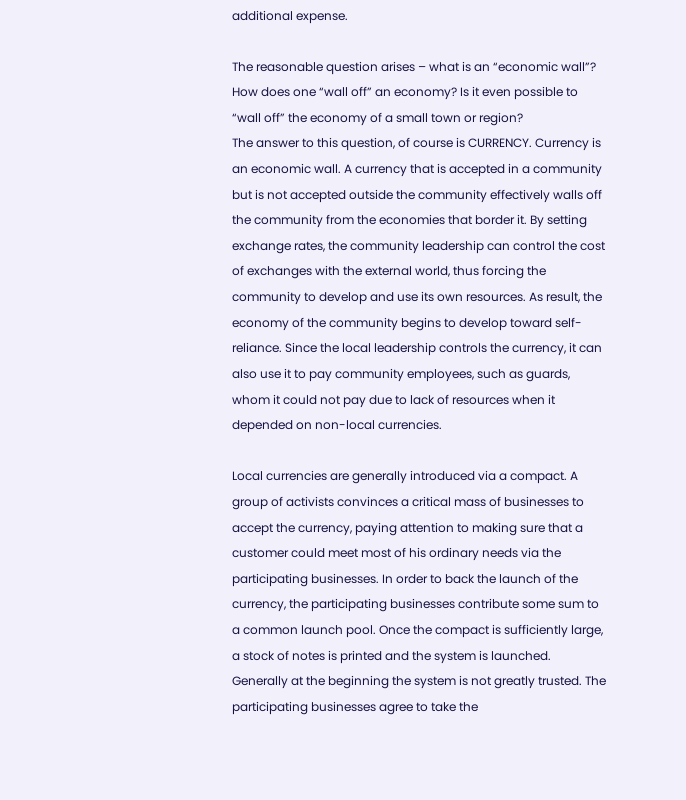additional expense.

The reasonable question arises – what is an “economic wall”? How does one “wall off” an economy? Is it even possible to “wall off” the economy of a small town or region?
The answer to this question, of course is CURRENCY. Currency is an economic wall. A currency that is accepted in a community but is not accepted outside the community effectively walls off the community from the economies that border it. By setting exchange rates, the community leadership can control the cost of exchanges with the external world, thus forcing the community to develop and use its own resources. As result, the economy of the community begins to develop toward self-reliance. Since the local leadership controls the currency, it can also use it to pay community employees, such as guards, whom it could not pay due to lack of resources when it depended on non-local currencies.

Local currencies are generally introduced via a compact. A group of activists convinces a critical mass of businesses to accept the currency, paying attention to making sure that a customer could meet most of his ordinary needs via the participating businesses. In order to back the launch of the currency, the participating businesses contribute some sum to a common launch pool. Once the compact is sufficiently large, a stock of notes is printed and the system is launched. Generally at the beginning the system is not greatly trusted. The participating businesses agree to take the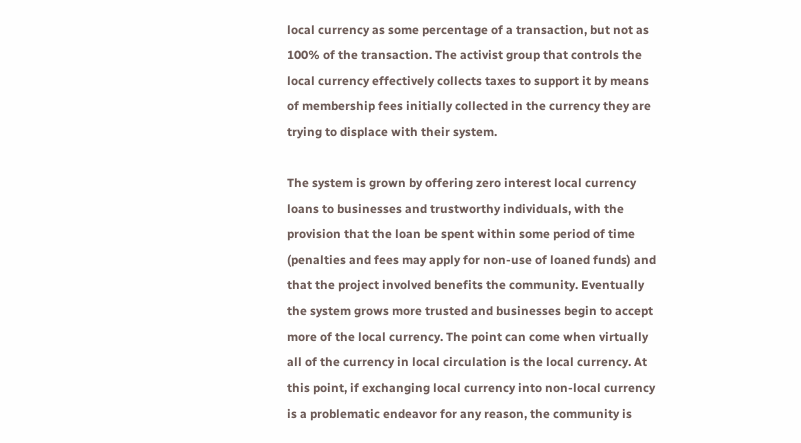local currency as some percentage of a transaction, but not as 100% of the transaction. The activist group that controls the local currency effectively collects taxes to support it by means of membership fees initially collected in the currency they are trying to displace with their system.

The system is grown by offering zero interest local currency loans to businesses and trustworthy individuals, with the provision that the loan be spent within some period of time (penalties and fees may apply for non-use of loaned funds) and that the project involved benefits the community. Eventually the system grows more trusted and businesses begin to accept more of the local currency. The point can come when virtually all of the currency in local circulation is the local currency. At this point, if exchanging local currency into non-local currency is a problematic endeavor for any reason, the community is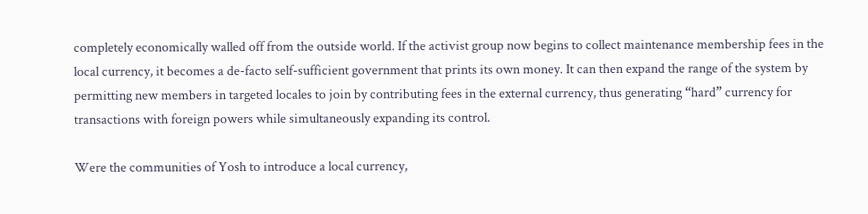completely economically walled off from the outside world. If the activist group now begins to collect maintenance membership fees in the local currency, it becomes a de-facto self-sufficient government that prints its own money. It can then expand the range of the system by permitting new members in targeted locales to join by contributing fees in the external currency, thus generating “hard” currency for transactions with foreign powers while simultaneously expanding its control.

Were the communities of Yosh to introduce a local currency,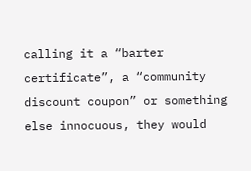calling it a “barter certificate”, a “community discount coupon” or something else innocuous, they would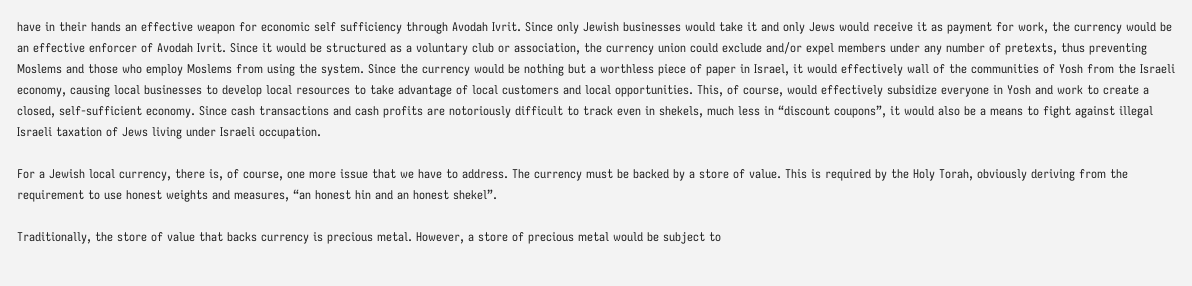have in their hands an effective weapon for economic self sufficiency through Avodah Ivrit. Since only Jewish businesses would take it and only Jews would receive it as payment for work, the currency would be an effective enforcer of Avodah Ivrit. Since it would be structured as a voluntary club or association, the currency union could exclude and/or expel members under any number of pretexts, thus preventing Moslems and those who employ Moslems from using the system. Since the currency would be nothing but a worthless piece of paper in Israel, it would effectively wall of the communities of Yosh from the Israeli economy, causing local businesses to develop local resources to take advantage of local customers and local opportunities. This, of course, would effectively subsidize everyone in Yosh and work to create a closed, self-sufficient economy. Since cash transactions and cash profits are notoriously difficult to track even in shekels, much less in “discount coupons”, it would also be a means to fight against illegal Israeli taxation of Jews living under Israeli occupation.

For a Jewish local currency, there is, of course, one more issue that we have to address. The currency must be backed by a store of value. This is required by the Holy Torah, obviously deriving from the requirement to use honest weights and measures, “an honest hin and an honest shekel”.

Traditionally, the store of value that backs currency is precious metal. However, a store of precious metal would be subject to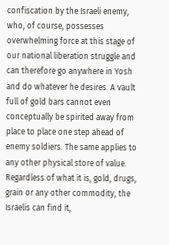confiscation by the Israeli enemy, who, of course, possesses overwhelming force at this stage of our national liberation struggle and can therefore go anywhere in Yosh and do whatever he desires. A vault full of gold bars cannot even conceptually be spirited away from place to place one step ahead of enemy soldiers. The same applies to any other physical store of value. Regardless of what it is, gold, drugs, grain or any other commodity, the Israelis can find it,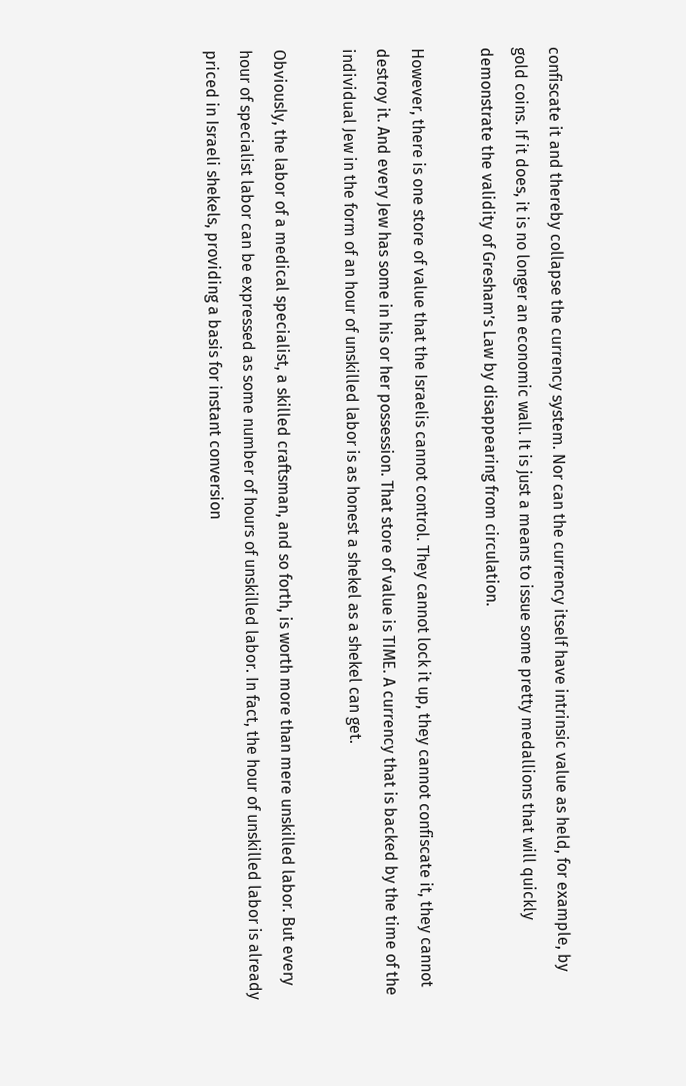confiscate it and thereby collapse the currency system. Nor can the currency itself have intrinsic value as held, for example, by gold coins. If it does, it is no longer an economic wall. It is just a means to issue some pretty medallions that will quickly demonstrate the validity of Gresham’s Law by disappearing from circulation.

However, there is one store of value that the Israelis cannot control. They cannot lock it up, they cannot confiscate it, they cannot destroy it. And every Jew has some in his or her possession. That store of value is TIME. A currency that is backed by the time of the individual Jew in the form of an hour of unskilled labor is as honest a shekel as a shekel can get.

Obviously, the labor of a medical specialist, a skilled craftsman, and so forth, is worth more than mere unskilled labor. But every hour of specialist labor can be expressed as some number of hours of unskilled labor. In fact, the hour of unskilled labor is already priced in Israeli shekels, providing a basis for instant conversion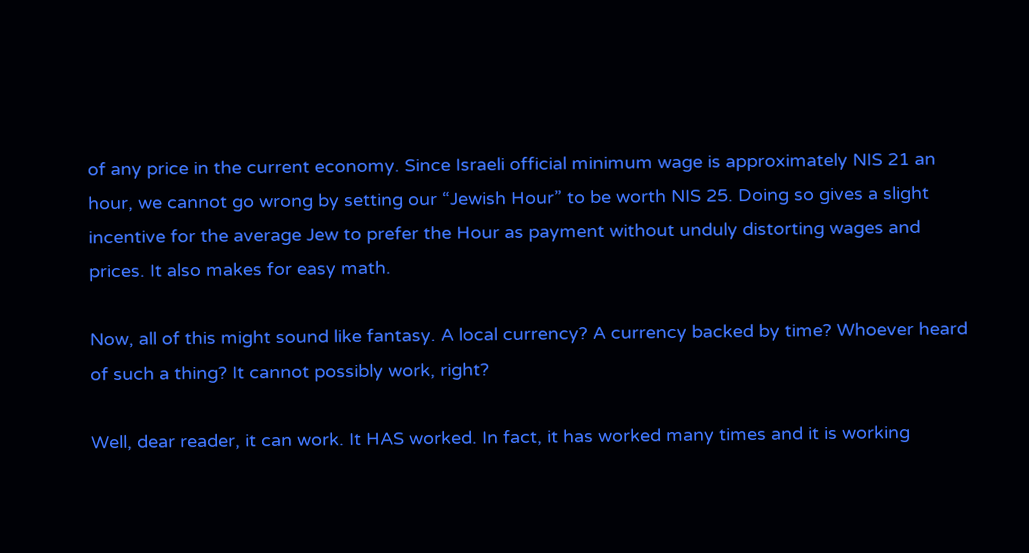of any price in the current economy. Since Israeli official minimum wage is approximately NIS 21 an hour, we cannot go wrong by setting our “Jewish Hour” to be worth NIS 25. Doing so gives a slight incentive for the average Jew to prefer the Hour as payment without unduly distorting wages and prices. It also makes for easy math.

Now, all of this might sound like fantasy. A local currency? A currency backed by time? Whoever heard of such a thing? It cannot possibly work, right?

Well, dear reader, it can work. It HAS worked. In fact, it has worked many times and it is working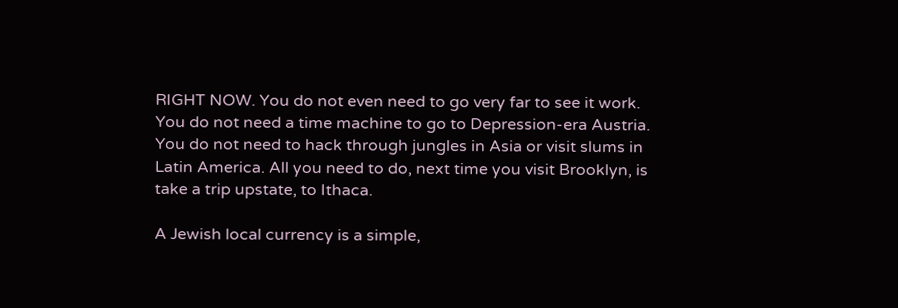RIGHT NOW. You do not even need to go very far to see it work. You do not need a time machine to go to Depression-era Austria. You do not need to hack through jungles in Asia or visit slums in Latin America. All you need to do, next time you visit Brooklyn, is take a trip upstate, to Ithaca.

A Jewish local currency is a simple,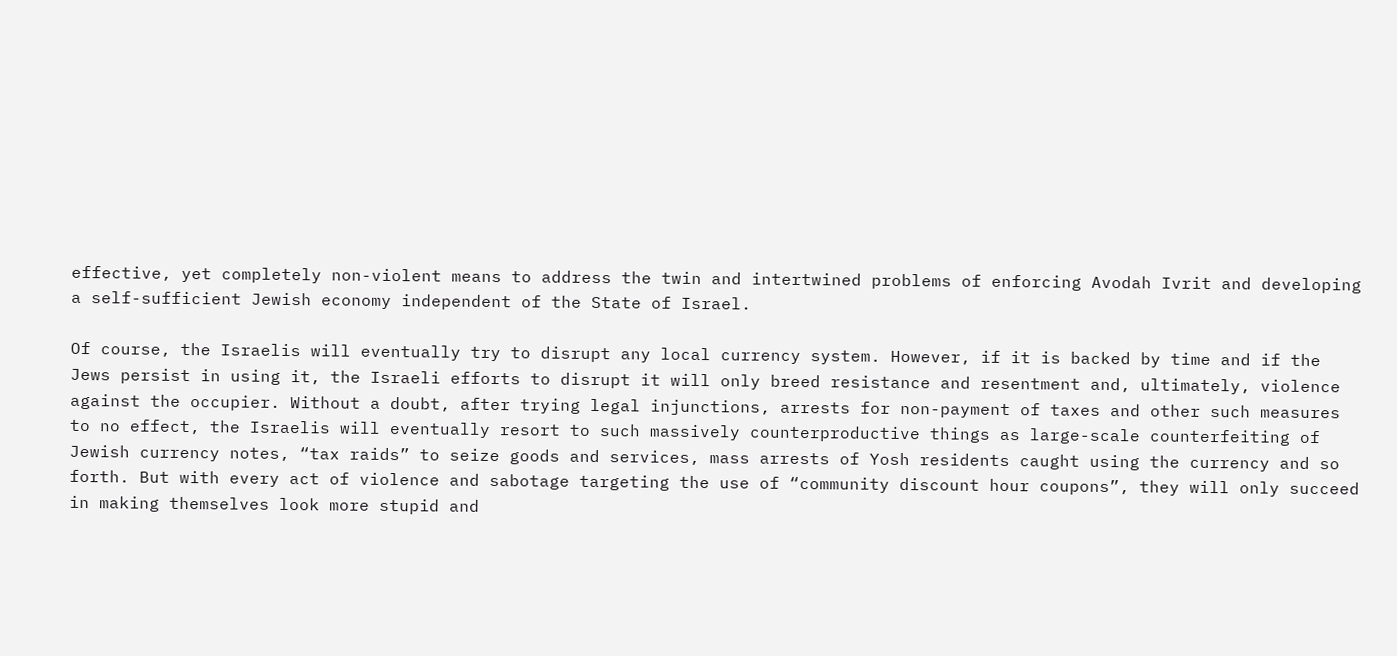effective, yet completely non-violent means to address the twin and intertwined problems of enforcing Avodah Ivrit and developing a self-sufficient Jewish economy independent of the State of Israel.

Of course, the Israelis will eventually try to disrupt any local currency system. However, if it is backed by time and if the Jews persist in using it, the Israeli efforts to disrupt it will only breed resistance and resentment and, ultimately, violence against the occupier. Without a doubt, after trying legal injunctions, arrests for non-payment of taxes and other such measures to no effect, the Israelis will eventually resort to such massively counterproductive things as large-scale counterfeiting of Jewish currency notes, “tax raids” to seize goods and services, mass arrests of Yosh residents caught using the currency and so forth. But with every act of violence and sabotage targeting the use of “community discount hour coupons”, they will only succeed in making themselves look more stupid and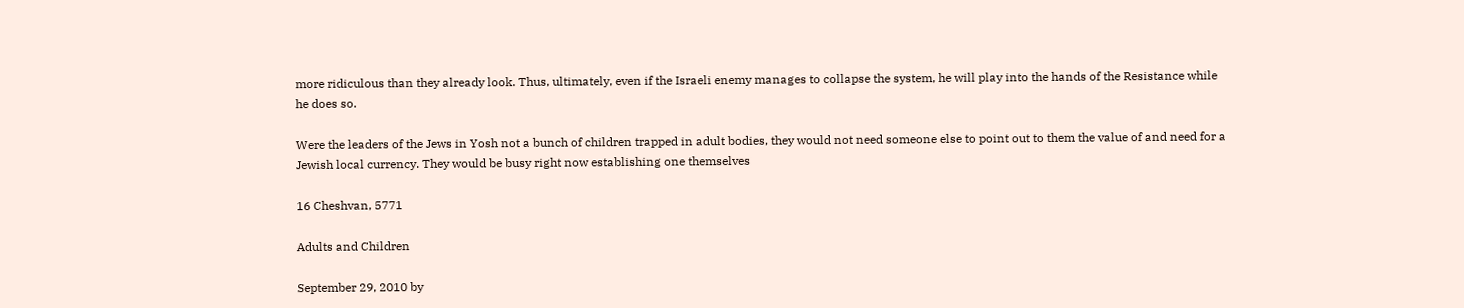more ridiculous than they already look. Thus, ultimately, even if the Israeli enemy manages to collapse the system, he will play into the hands of the Resistance while he does so.

Were the leaders of the Jews in Yosh not a bunch of children trapped in adult bodies, they would not need someone else to point out to them the value of and need for a Jewish local currency. They would be busy right now establishing one themselves

16 Cheshvan, 5771

Adults and Children

September 29, 2010 by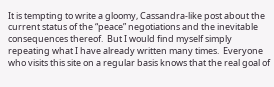It is tempting to write a gloomy, Cassandra-like post about the current status of the “peace” negotiations and the inevitable consequences thereof.  But I would find myself simply repeating what I have already written many times.  Everyone who visits this site on a regular basis knows that the real goal of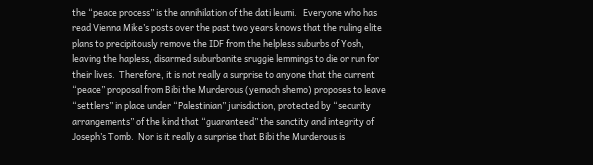the “peace process” is the annihilation of the dati leumi.   Everyone who has read Vienna Mike’s posts over the past two years knows that the ruling elite plans to precipitously remove the IDF from the helpless suburbs of Yosh, leaving the hapless, disarmed suburbanite sruggie lemmings to die or run for their lives.  Therefore, it is not really a surprise to anyone that the current “peace” proposal from Bibi the Murderous (yemach shemo) proposes to leave “settlers” in place under “Palestinian” jurisdiction, protected by “security arrangements” of the kind that “guaranteed” the sanctity and integrity of Joseph’s Tomb.  Nor is it really a surprise that Bibi the Murderous is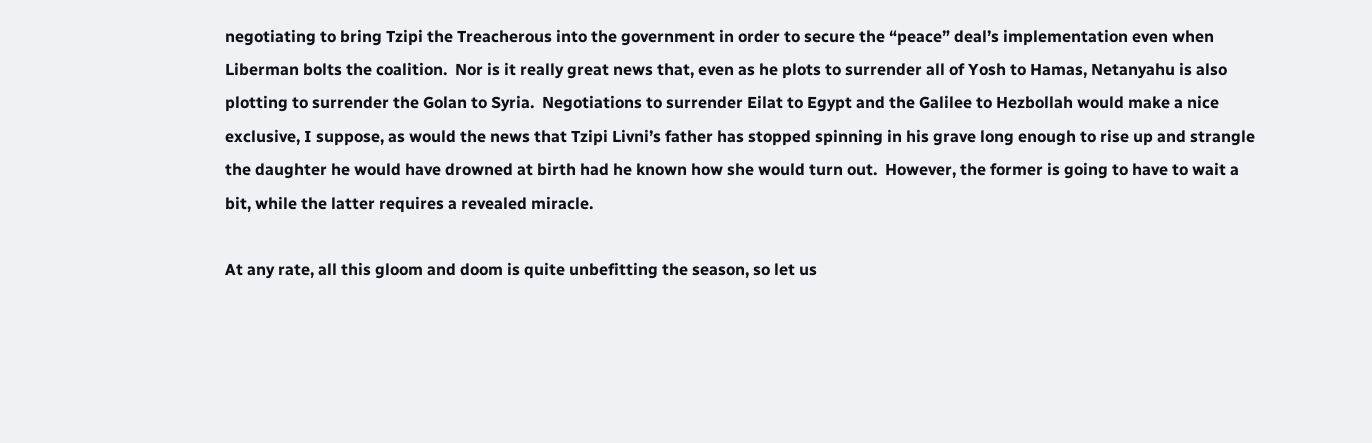negotiating to bring Tzipi the Treacherous into the government in order to secure the “peace” deal’s implementation even when Liberman bolts the coalition.  Nor is it really great news that, even as he plots to surrender all of Yosh to Hamas, Netanyahu is also plotting to surrender the Golan to Syria.  Negotiations to surrender Eilat to Egypt and the Galilee to Hezbollah would make a nice exclusive, I suppose, as would the news that Tzipi Livni’s father has stopped spinning in his grave long enough to rise up and strangle the daughter he would have drowned at birth had he known how she would turn out.  However, the former is going to have to wait a bit, while the latter requires a revealed miracle.

At any rate, all this gloom and doom is quite unbefitting the season, so let us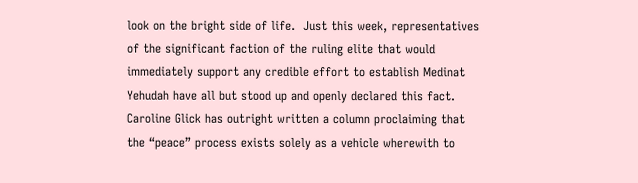look on the bright side of life.  Just this week, representatives of the significant faction of the ruling elite that would immediately support any credible effort to establish Medinat Yehudah have all but stood up and openly declared this fact.  Caroline Glick has outright written a column proclaiming that the “peace” process exists solely as a vehicle wherewith to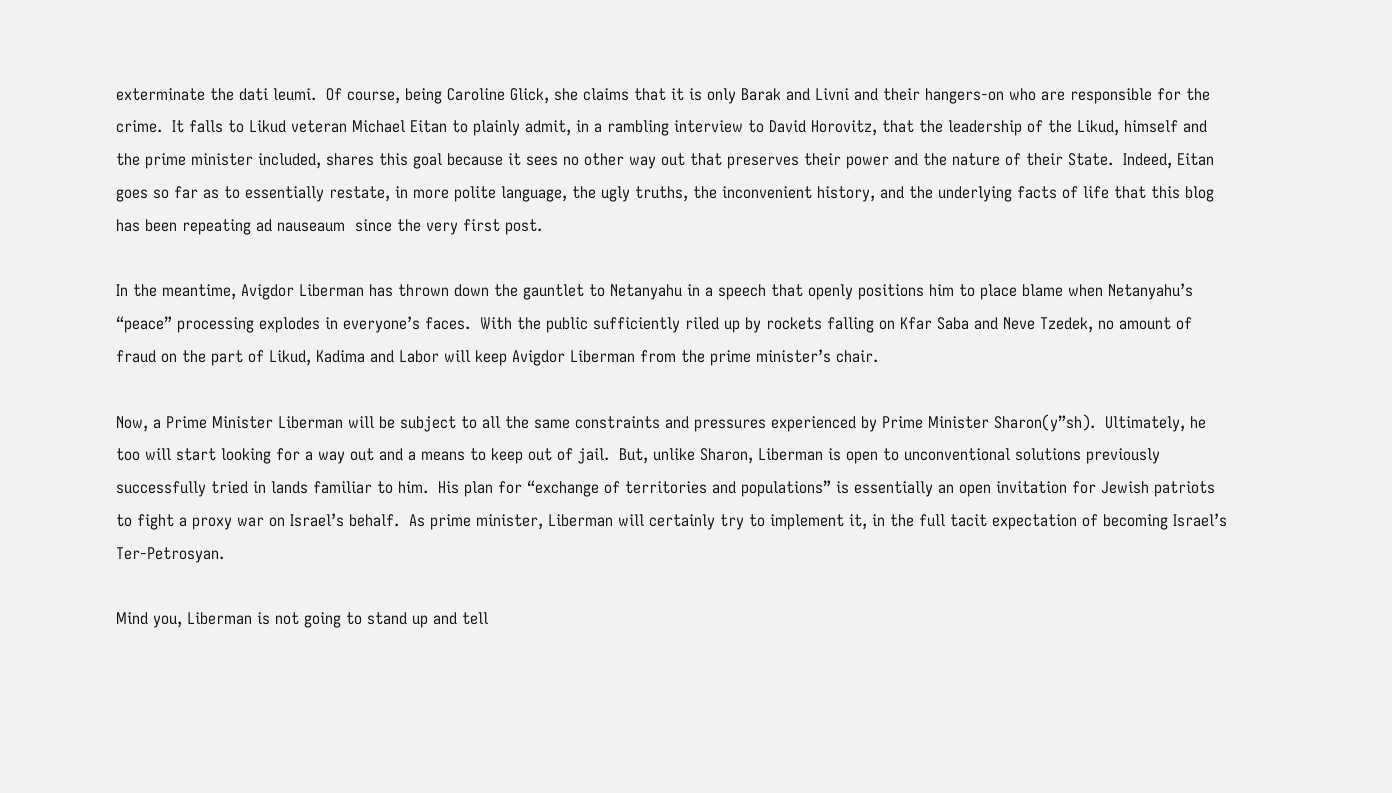exterminate the dati leumi.  Of course, being Caroline Glick, she claims that it is only Barak and Livni and their hangers-on who are responsible for the crime.  It falls to Likud veteran Michael Eitan to plainly admit, in a rambling interview to David Horovitz, that the leadership of the Likud, himself and the prime minister included, shares this goal because it sees no other way out that preserves their power and the nature of their State.  Indeed, Eitan goes so far as to essentially restate, in more polite language, the ugly truths, the inconvenient history, and the underlying facts of life that this blog has been repeating ad nauseaum  since the very first post.

In the meantime, Avigdor Liberman has thrown down the gauntlet to Netanyahu in a speech that openly positions him to place blame when Netanyahu’s “peace” processing explodes in everyone’s faces.  With the public sufficiently riled up by rockets falling on Kfar Saba and Neve Tzedek, no amount of fraud on the part of Likud, Kadima and Labor will keep Avigdor Liberman from the prime minister’s chair.

Now, a Prime Minister Liberman will be subject to all the same constraints and pressures experienced by Prime Minister Sharon(y”sh).  Ultimately, he too will start looking for a way out and a means to keep out of jail.  But, unlike Sharon, Liberman is open to unconventional solutions previously successfully tried in lands familiar to him.  His plan for “exchange of territories and populations” is essentially an open invitation for Jewish patriots to fight a proxy war on Israel’s behalf.  As prime minister, Liberman will certainly try to implement it, in the full tacit expectation of becoming Israel’s Ter-Petrosyan.

Mind you, Liberman is not going to stand up and tell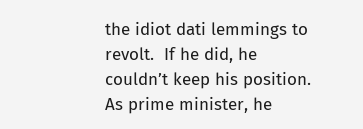the idiot dati lemmings to revolt.  If he did, he couldn’t keep his position.  As prime minister, he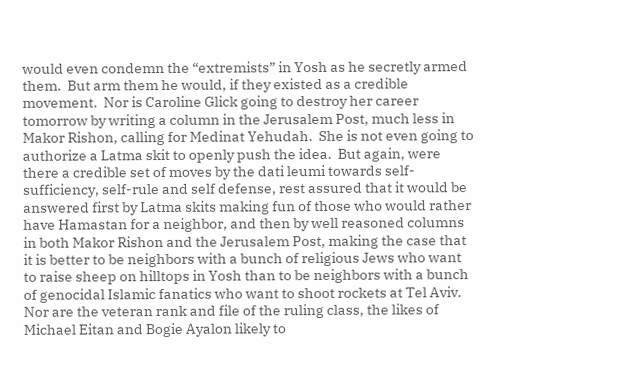would even condemn the “extremists” in Yosh as he secretly armed them.  But arm them he would, if they existed as a credible movement.  Nor is Caroline Glick going to destroy her career tomorrow by writing a column in the Jerusalem Post, much less in Makor Rishon, calling for Medinat Yehudah.  She is not even going to authorize a Latma skit to openly push the idea.  But again, were there a credible set of moves by the dati leumi towards self-sufficiency, self-rule and self defense, rest assured that it would be answered first by Latma skits making fun of those who would rather have Hamastan for a neighbor, and then by well reasoned columns in both Makor Rishon and the Jerusalem Post, making the case that it is better to be neighbors with a bunch of religious Jews who want to raise sheep on hilltops in Yosh than to be neighbors with a bunch of genocidal Islamic fanatics who want to shoot rockets at Tel Aviv. Nor are the veteran rank and file of the ruling class, the likes of Michael Eitan and Bogie Ayalon likely to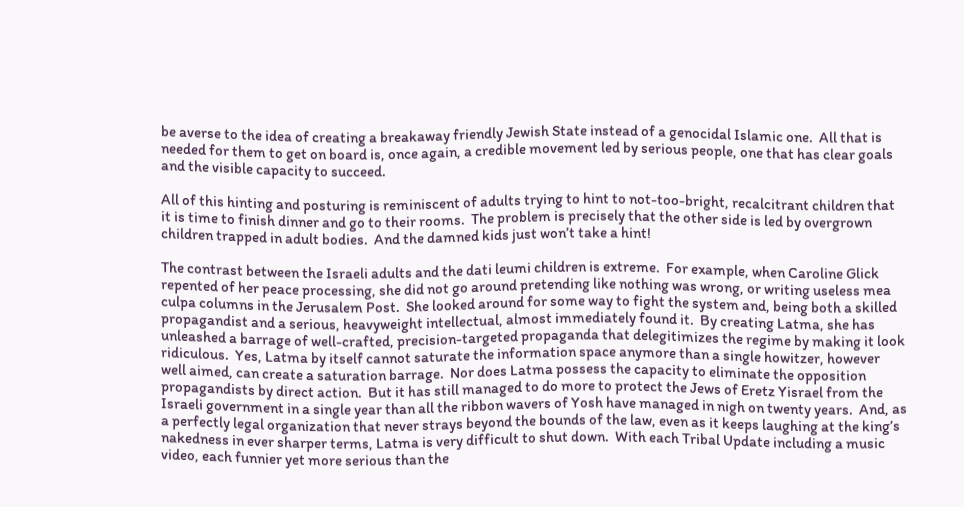be averse to the idea of creating a breakaway friendly Jewish State instead of a genocidal Islamic one.  All that is needed for them to get on board is, once again, a credible movement led by serious people, one that has clear goals and the visible capacity to succeed.

All of this hinting and posturing is reminiscent of adults trying to hint to not-too-bright, recalcitrant children that it is time to finish dinner and go to their rooms.  The problem is precisely that the other side is led by overgrown children trapped in adult bodies.  And the damned kids just won’t take a hint!

The contrast between the Israeli adults and the dati leumi children is extreme.  For example, when Caroline Glick repented of her peace processing, she did not go around pretending like nothing was wrong, or writing useless mea culpa columns in the Jerusalem Post.  She looked around for some way to fight the system and, being both a skilled propagandist and a serious, heavyweight intellectual, almost immediately found it.  By creating Latma, she has unleashed a barrage of well-crafted, precision-targeted propaganda that delegitimizes the regime by making it look ridiculous.  Yes, Latma by itself cannot saturate the information space anymore than a single howitzer, however well aimed, can create a saturation barrage.  Nor does Latma possess the capacity to eliminate the opposition propagandists by direct action.  But it has still managed to do more to protect the Jews of Eretz Yisrael from the Israeli government in a single year than all the ribbon wavers of Yosh have managed in nigh on twenty years.  And, as a perfectly legal organization that never strays beyond the bounds of the law, even as it keeps laughing at the king’s nakedness in ever sharper terms, Latma is very difficult to shut down.  With each Tribal Update including a music video, each funnier yet more serious than the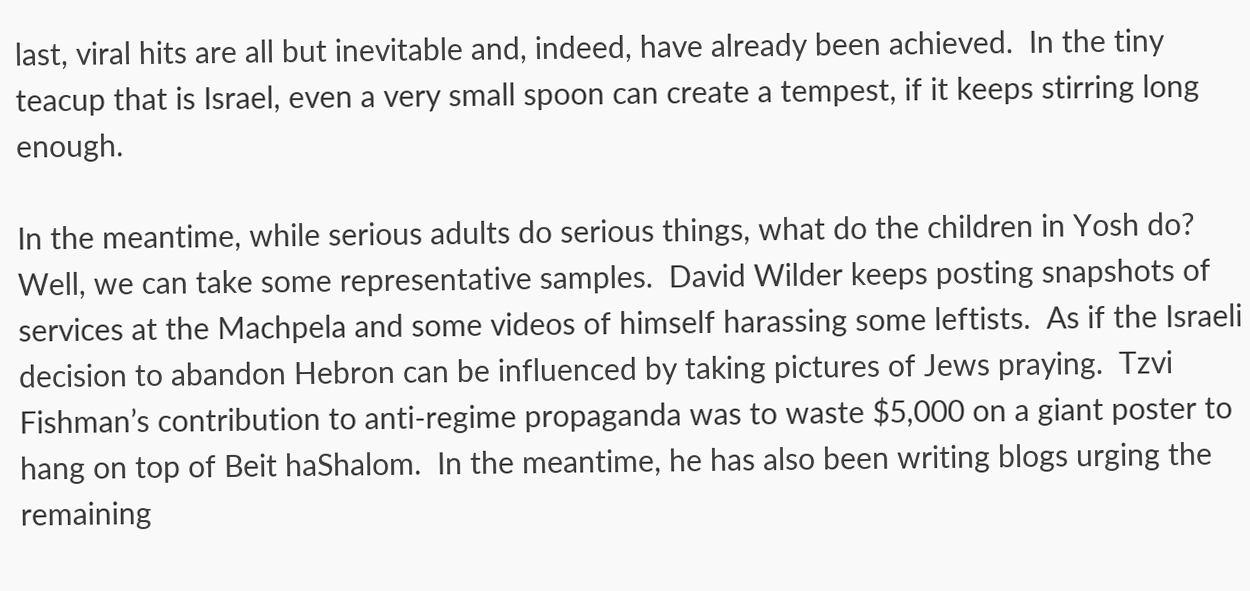last, viral hits are all but inevitable and, indeed, have already been achieved.  In the tiny teacup that is Israel, even a very small spoon can create a tempest, if it keeps stirring long enough.

In the meantime, while serious adults do serious things, what do the children in Yosh do?  Well, we can take some representative samples.  David Wilder keeps posting snapshots of services at the Machpela and some videos of himself harassing some leftists.  As if the Israeli decision to abandon Hebron can be influenced by taking pictures of Jews praying.  Tzvi Fishman’s contribution to anti-regime propaganda was to waste $5,000 on a giant poster to hang on top of Beit haShalom.  In the meantime, he has also been writing blogs urging the remaining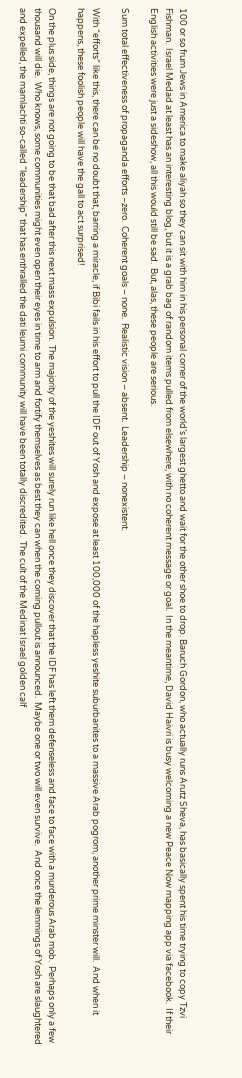100 or so frum Jews in America to make aliyah so they can sit with him in his personal corner of the world’s largest ghetto and wait for the other shoe to drop. Baruch Gordon, who actually runs Arutz Sheva, has basically spent his time trying to copy Tzvi Fishman.  Israel Medad at least has an interesting blog, but it is a grab bag of random items pulled from elsewhere, with no coherent message or goal.  In the meantime, David Haivri is busy welcoming a new Peace Now mapping app via facebook.  If their English activities were just a sideshow, all this would still be sad.  But, alas, these people are serious.

Sum total effectiveness of propaganda efforts –zero.  Coherent goals – none.  Realistic vision – absent.  Leadership – nonexistent.

With “efforts” like this, there can be no doubt that, barring a miracle, if Bibi fails in his effort to pull the IDF out of Yosh and expose at least 100,000 of the hapless yeshite suburbanites to a massive Arab pogrom, another prime minster will.  And when it happens, these foolish people will have the gall to act surprised!

On the plus side, things are not going to be that bad after this next mass expulsion.  The majority of the yeshites will surely run like hell once they discover that the IDF has left them defenseless and face to face with a murderous Arab mob.  Perhaps only a few thousand will die.  Who knows, some communities might even open their eyes in time to arm and fortify themselves as best they can when the coming pullout is announced.  Maybe one or two will even survive.  And once the lemmings of Yosh are slaughtered and expelled, the mamlachti so-called “leadership” that has enthralled the dati leumi community will have been totally discredited.  The cult of the Medinat Israel golden calf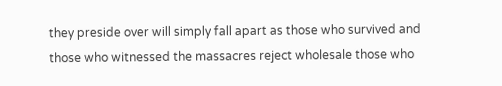they preside over will simply fall apart as those who survived and those who witnessed the massacres reject wholesale those who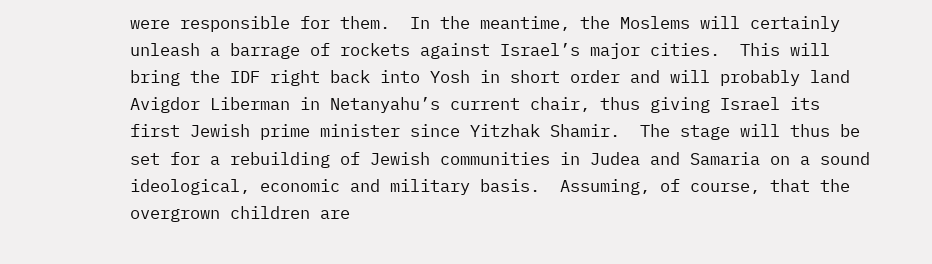were responsible for them.  In the meantime, the Moslems will certainly unleash a barrage of rockets against Israel’s major cities.  This will bring the IDF right back into Yosh in short order and will probably land Avigdor Liberman in Netanyahu’s current chair, thus giving Israel its first Jewish prime minister since Yitzhak Shamir.  The stage will thus be set for a rebuilding of Jewish communities in Judea and Samaria on a sound ideological, economic and military basis.  Assuming, of course, that the overgrown children are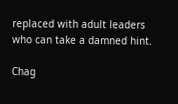replaced with adult leaders who can take a damned hint.

Chag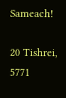Sameach!

20 Tishrei, 5771